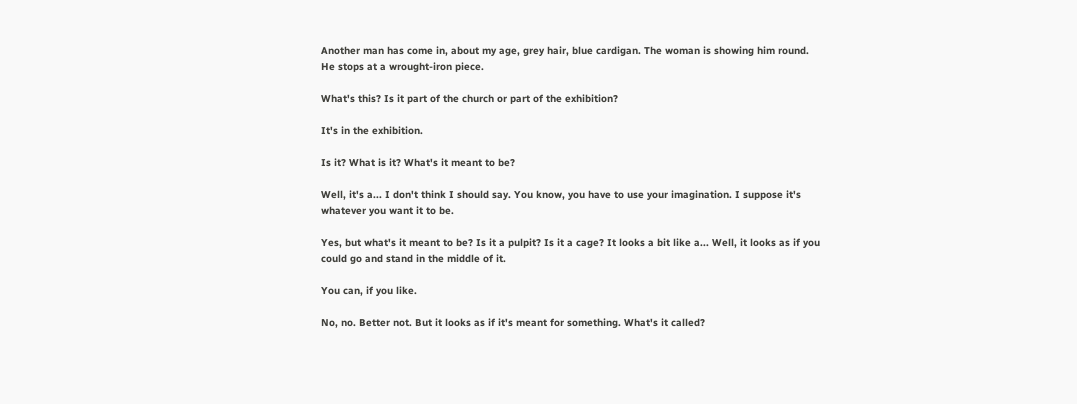Another man has come in, about my age, grey hair, blue cardigan. The woman is showing him round. He stops at a wrought-iron piece.

What's this? Is it part of the church or part of the exhibition?

It's in the exhibition.

Is it? What is it? What's it meant to be?

Well, it's a... I don't think I should say. You know, you have to use your imagination. I suppose it's whatever you want it to be.

Yes, but what's it meant to be? Is it a pulpit? Is it a cage? It looks a bit like a... Well, it looks as if you could go and stand in the middle of it.

You can, if you like.

No, no. Better not. But it looks as if it's meant for something. What's it called?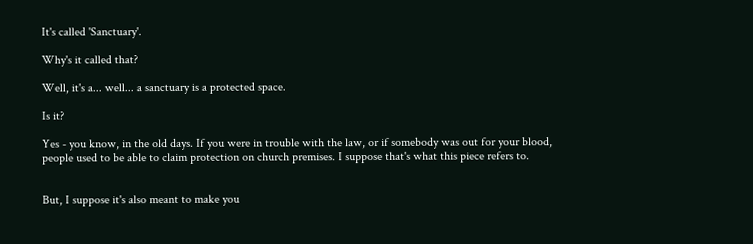It's called 'Sanctuary'.

Why's it called that?

Well, it's a... well... a sanctuary is a protected space.

Is it?

Yes - you know, in the old days. If you were in trouble with the law, or if somebody was out for your blood, people used to be able to claim protection on church premises. I suppose that's what this piece refers to.


But, I suppose it's also meant to make you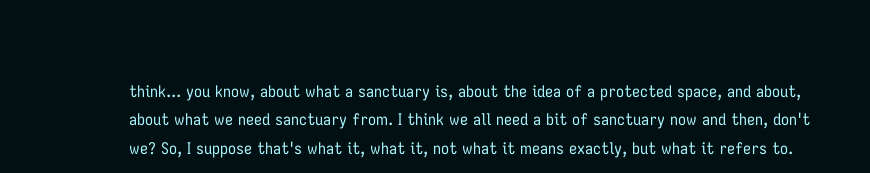think... you know, about what a sanctuary is, about the idea of a protected space, and about, about what we need sanctuary from. I think we all need a bit of sanctuary now and then, don't we? So, I suppose that's what it, what it, not what it means exactly, but what it refers to.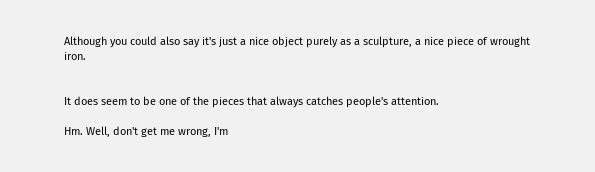Although you could also say it's just a nice object purely as a sculpture, a nice piece of wrought iron.


It does seem to be one of the pieces that always catches people's attention.

Hm. Well, don't get me wrong, I'm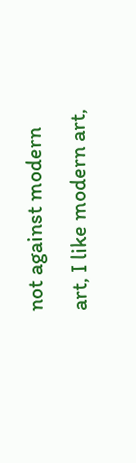not against modern art, I like modern art,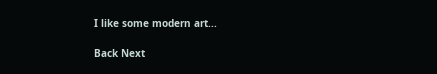I like some modern art...

Back Next